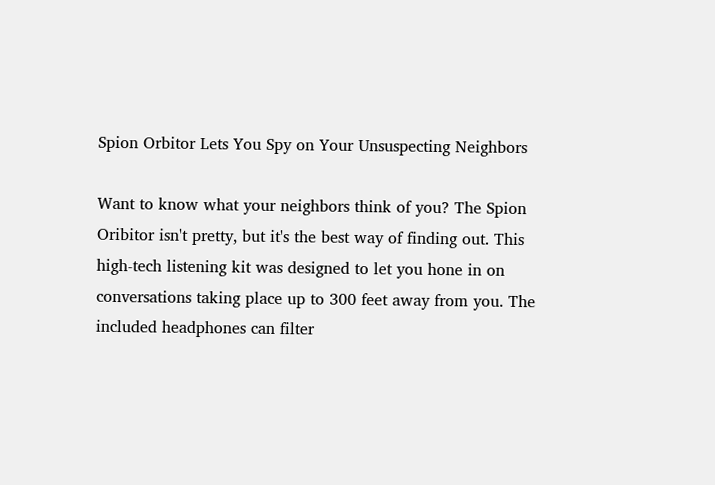Spion Orbitor Lets You Spy on Your Unsuspecting Neighbors

Want to know what your neighbors think of you? The Spion Oribitor isn't pretty, but it's the best way of finding out. This high-tech listening kit was designed to let you hone in on conversations taking place up to 300 feet away from you. The included headphones can filter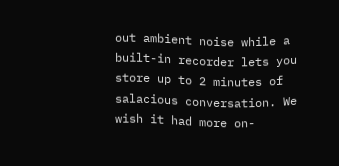out ambient noise while a built-in recorder lets you store up to 2 minutes of salacious conversation. We wish it had more on-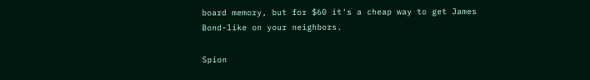board memory, but for $60 it's a cheap way to get James Bond-like on your neighbors.

Spion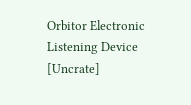Orbitor Electronic Listening Device [Uncrate]